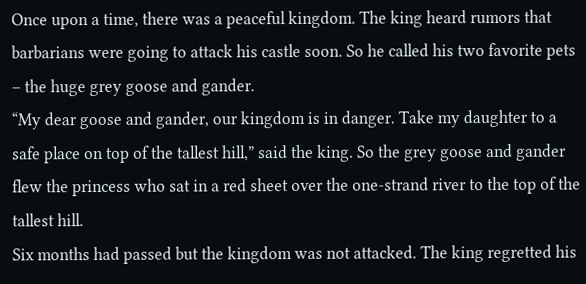Once upon a time, there was a peaceful kingdom. The king heard rumors that barbarians were going to attack his castle soon. So he called his two favorite pets – the huge grey goose and gander.
“My dear goose and gander, our kingdom is in danger. Take my daughter to a safe place on top of the tallest hill,” said the king. So the grey goose and gander flew the princess who sat in a red sheet over the one-strand river to the top of the tallest hill.
Six months had passed but the kingdom was not attacked. The king regretted his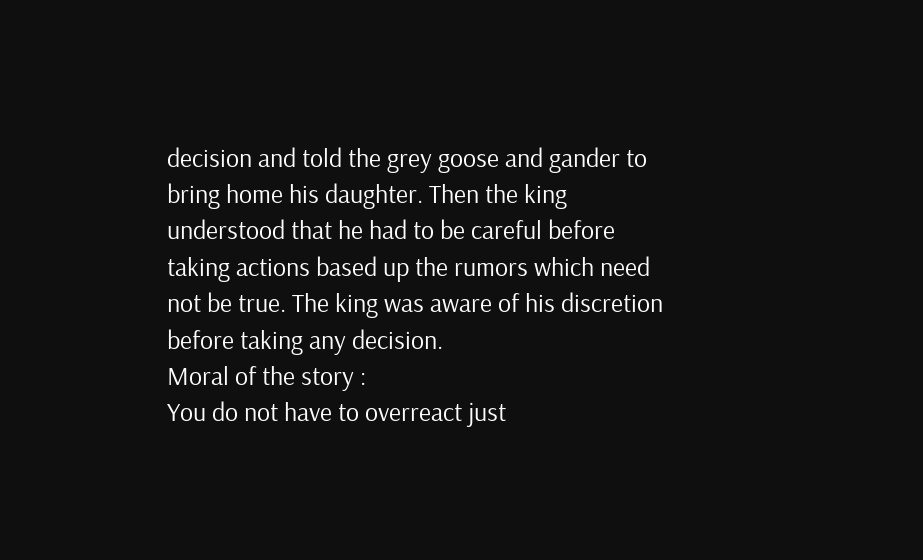decision and told the grey goose and gander to bring home his daughter. Then the king understood that he had to be careful before taking actions based up the rumors which need not be true. The king was aware of his discretion before taking any decision.
Moral of the story :
You do not have to overreact just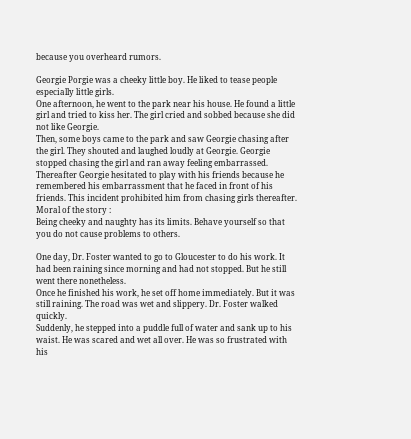because you overheard rumors.

Georgie Porgie was a cheeky little boy. He liked to tease people especially little girls.
One afternoon, he went to the park near his house. He found a little girl and tried to kiss her. The girl cried and sobbed because she did not like Georgie.
Then, some boys came to the park and saw Georgie chasing after the girl. They shouted and laughed loudly at Georgie. Georgie stopped chasing the girl and ran away feeling embarrassed. Thereafter Georgie hesitated to play with his friends because he remembered his embarrassment that he faced in front of his friends. This incident prohibited him from chasing girls thereafter.
Moral of the story :
Being cheeky and naughty has its limits. Behave yourself so that you do not cause problems to others.

One day, Dr. Foster wanted to go to Gloucester to do his work. It had been raining since morning and had not stopped. But he still went there nonetheless.
Once he finished his work, he set off home immediately. But it was still raining. The road was wet and slippery. Dr. Foster walked quickly.
Suddenly, he stepped into a puddle full of water and sank up to his waist. He was scared and wet all over. He was so frustrated with his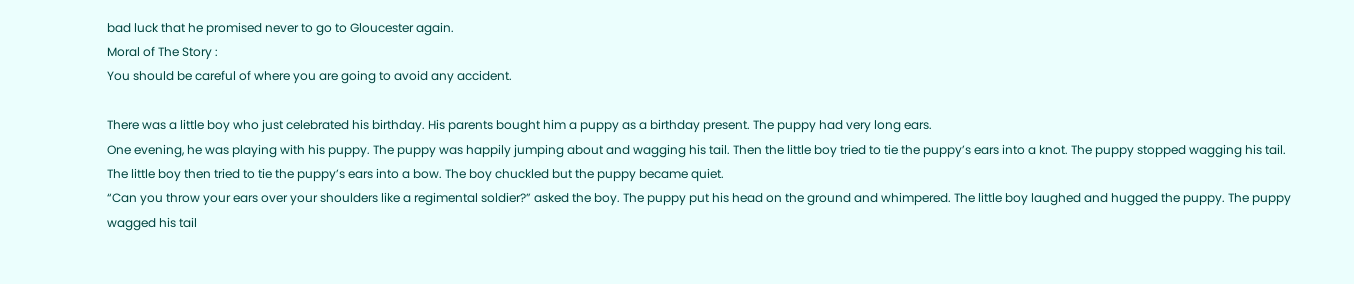bad luck that he promised never to go to Gloucester again.
Moral of The Story :
You should be careful of where you are going to avoid any accident.

There was a little boy who just celebrated his birthday. His parents bought him a puppy as a birthday present. The puppy had very long ears.
One evening, he was playing with his puppy. The puppy was happily jumping about and wagging his tail. Then the little boy tried to tie the puppy’s ears into a knot. The puppy stopped wagging his tail.
The little boy then tried to tie the puppy’s ears into a bow. The boy chuckled but the puppy became quiet.
“Can you throw your ears over your shoulders like a regimental soldier?” asked the boy. The puppy put his head on the ground and whimpered. The little boy laughed and hugged the puppy. The puppy wagged his tail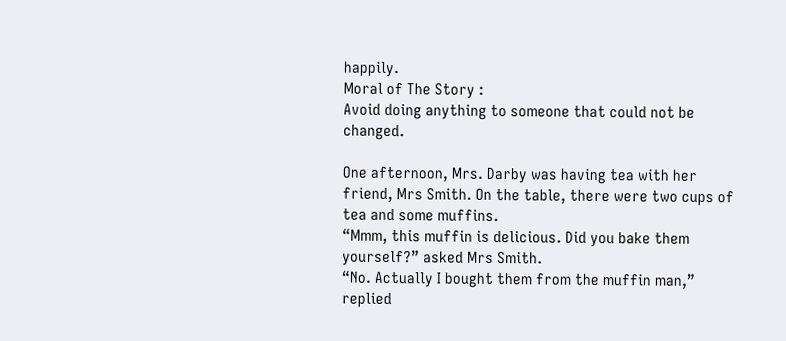happily.
Moral of The Story :
Avoid doing anything to someone that could not be changed.

One afternoon, Mrs. Darby was having tea with her friend, Mrs Smith. On the table, there were two cups of tea and some muffins.
“Mmm, this muffin is delicious. Did you bake them yourself?” asked Mrs Smith.
“No. Actually I bought them from the muffin man,” replied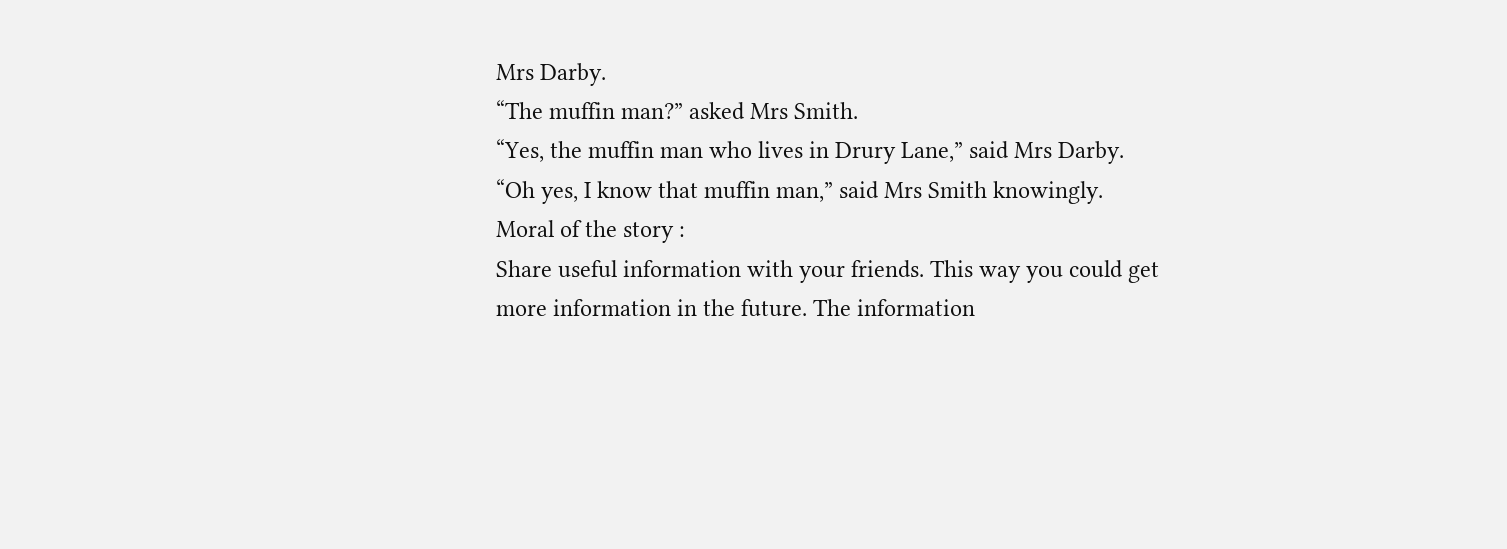Mrs Darby.
“The muffin man?” asked Mrs Smith.
“Yes, the muffin man who lives in Drury Lane,” said Mrs Darby.
“Oh yes, I know that muffin man,” said Mrs Smith knowingly.
Moral of the story :
Share useful information with your friends. This way you could get more information in the future. The information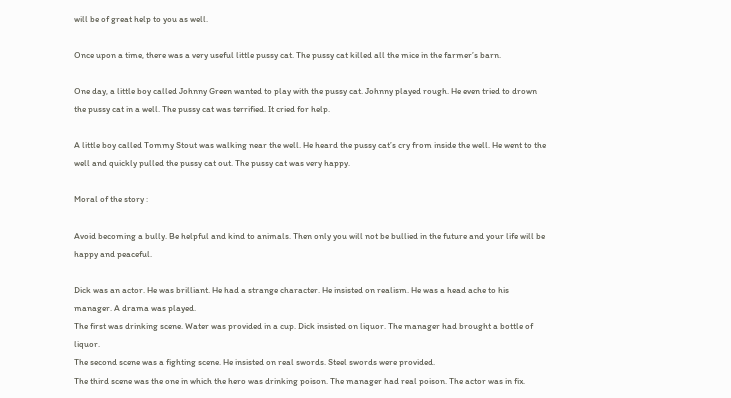will be of great help to you as well.

Once upon a time, there was a very useful little pussy cat. The pussy cat killed all the mice in the farmer’s barn.

One day, a little boy called Johnny Green wanted to play with the pussy cat. Johnny played rough. He even tried to drown the pussy cat in a well. The pussy cat was terrified. It cried for help.

A little boy called Tommy Stout was walking near the well. He heard the pussy cat’s cry from inside the well. He went to the well and quickly pulled the pussy cat out. The pussy cat was very happy.

Moral of the story :

Avoid becoming a bully. Be helpful and kind to animals. Then only you will not be bullied in the future and your life will be happy and peaceful.

Dick was an actor. He was brilliant. He had a strange character. He insisted on realism. He was a head ache to his manager. A drama was played.
The first was drinking scene. Water was provided in a cup. Dick insisted on liquor. The manager had brought a bottle of liquor.
The second scene was a fighting scene. He insisted on real swords. Steel swords were provided.
The third scene was the one in which the hero was drinking poison. The manager had real poison. The actor was in fix.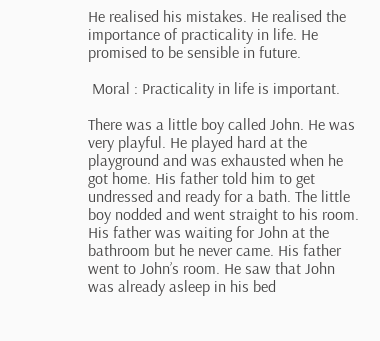He realised his mistakes. He realised the importance of practicality in life. He promised to be sensible in future.

 Moral : Practicality in life is important.

There was a little boy called John. He was very playful. He played hard at the playground and was exhausted when he got home. His father told him to get undressed and ready for a bath. The little boy nodded and went straight to his room.
His father was waiting for John at the bathroom but he never came. His father went to John’s room. He saw that John was already asleep in his bed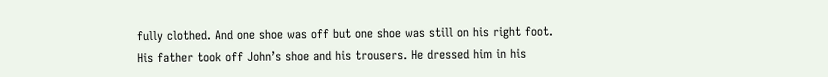fully clothed. And one shoe was off but one shoe was still on his right foot.
His father took off John’s shoe and his trousers. He dressed him in his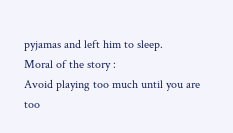pyjamas and left him to sleep.
Moral of the story :
Avoid playing too much until you are too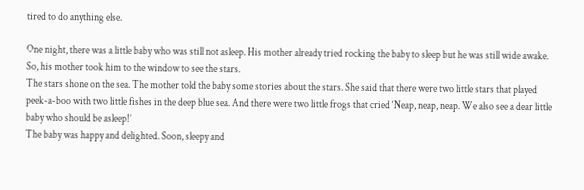tired to do anything else.

One night, there was a little baby who was still not asleep. His mother already tried rocking the baby to sleep but he was still wide awake. So, his mother took him to the window to see the stars.
The stars shone on the sea. The mother told the baby some stories about the stars. She said that there were two little stars that played peek-a-boo with two little fishes in the deep blue sea. And there were two little frogs that cried ‘Neap, neap, neap. We also see a dear little baby who should be asleep!’
The baby was happy and delighted. Soon, sleepy and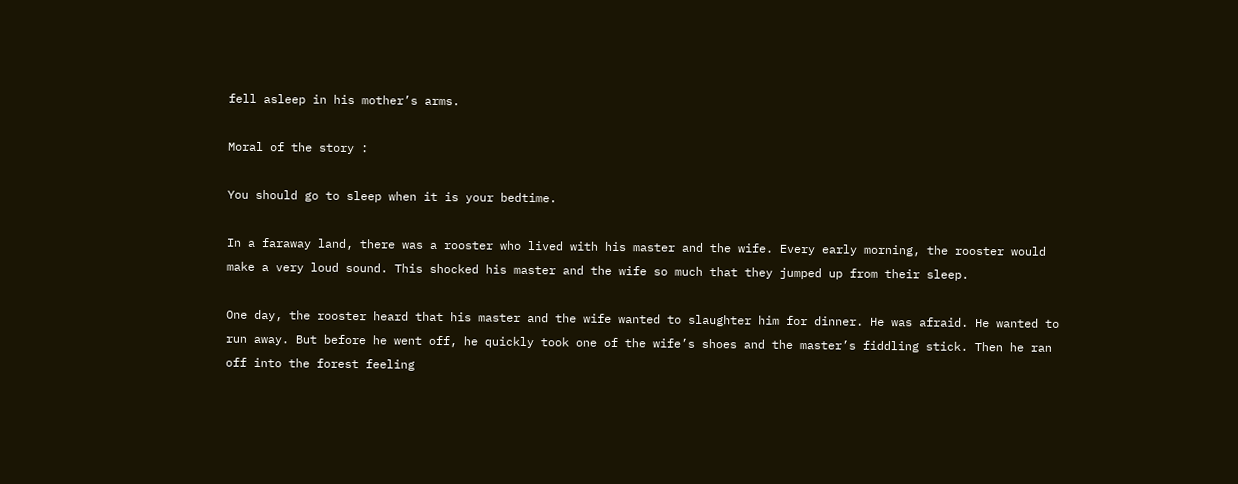fell asleep in his mother’s arms.

Moral of the story :

You should go to sleep when it is your bedtime.

In a faraway land, there was a rooster who lived with his master and the wife. Every early morning, the rooster would make a very loud sound. This shocked his master and the wife so much that they jumped up from their sleep.

One day, the rooster heard that his master and the wife wanted to slaughter him for dinner. He was afraid. He wanted to run away. But before he went off, he quickly took one of the wife’s shoes and the master’s fiddling stick. Then he ran off into the forest feeling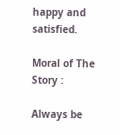happy and satisfied.

Moral of The Story :

Always be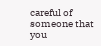careful of someone that you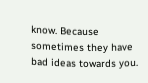know. Because sometimes they have bad ideas towards you.